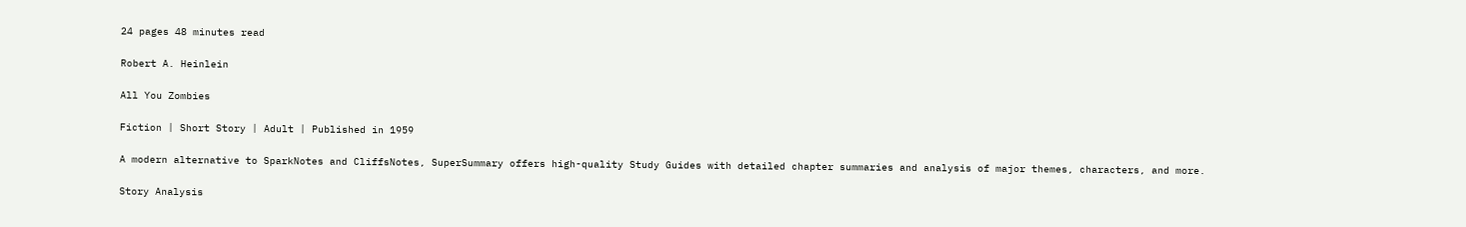24 pages 48 minutes read

Robert A. Heinlein

All You Zombies

Fiction | Short Story | Adult | Published in 1959

A modern alternative to SparkNotes and CliffsNotes, SuperSummary offers high-quality Study Guides with detailed chapter summaries and analysis of major themes, characters, and more.

Story Analysis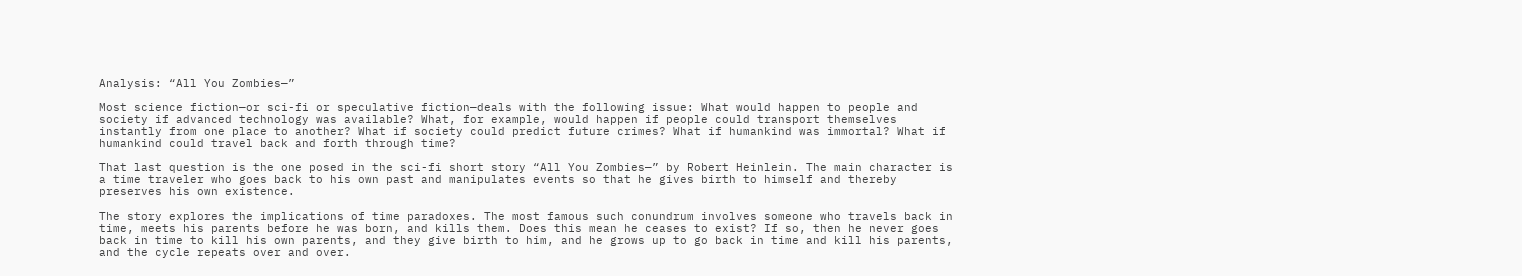Analysis: “All You Zombies—”

Most science fiction—or sci-fi or speculative fiction—deals with the following issue: What would happen to people and society if advanced technology was available? What, for example, would happen if people could transport themselves instantly from one place to another? What if society could predict future crimes? What if humankind was immortal? What if humankind could travel back and forth through time?

That last question is the one posed in the sci-fi short story “All You Zombies—” by Robert Heinlein. The main character is a time traveler who goes back to his own past and manipulates events so that he gives birth to himself and thereby preserves his own existence.

The story explores the implications of time paradoxes. The most famous such conundrum involves someone who travels back in time, meets his parents before he was born, and kills them. Does this mean he ceases to exist? If so, then he never goes back in time to kill his own parents, and they give birth to him, and he grows up to go back in time and kill his parents, and the cycle repeats over and over.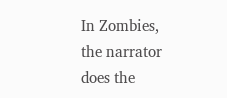In Zombies, the narrator does the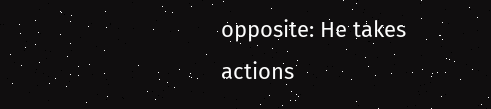opposite: He takes actions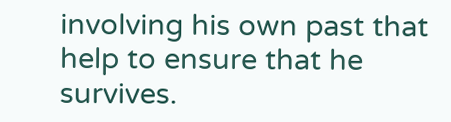involving his own past that help to ensure that he survives.